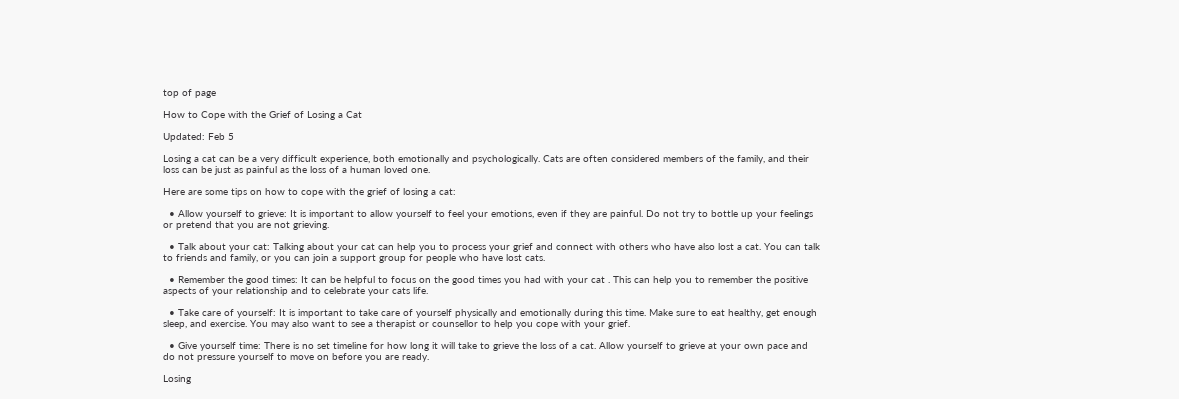top of page

How to Cope with the Grief of Losing a Cat

Updated: Feb 5

Losing a cat can be a very difficult experience, both emotionally and psychologically. Cats are often considered members of the family, and their loss can be just as painful as the loss of a human loved one.

Here are some tips on how to cope with the grief of losing a cat:

  • Allow yourself to grieve: It is important to allow yourself to feel your emotions, even if they are painful. Do not try to bottle up your feelings or pretend that you are not grieving.

  • Talk about your cat: Talking about your cat can help you to process your grief and connect with others who have also lost a cat. You can talk to friends and family, or you can join a support group for people who have lost cats.

  • Remember the good times: It can be helpful to focus on the good times you had with your cat . This can help you to remember the positive aspects of your relationship and to celebrate your cats life.

  • Take care of yourself: It is important to take care of yourself physically and emotionally during this time. Make sure to eat healthy, get enough sleep, and exercise. You may also want to see a therapist or counsellor to help you cope with your grief.

  • Give yourself time: There is no set timeline for how long it will take to grieve the loss of a cat. Allow yourself to grieve at your own pace and do not pressure yourself to move on before you are ready.

Losing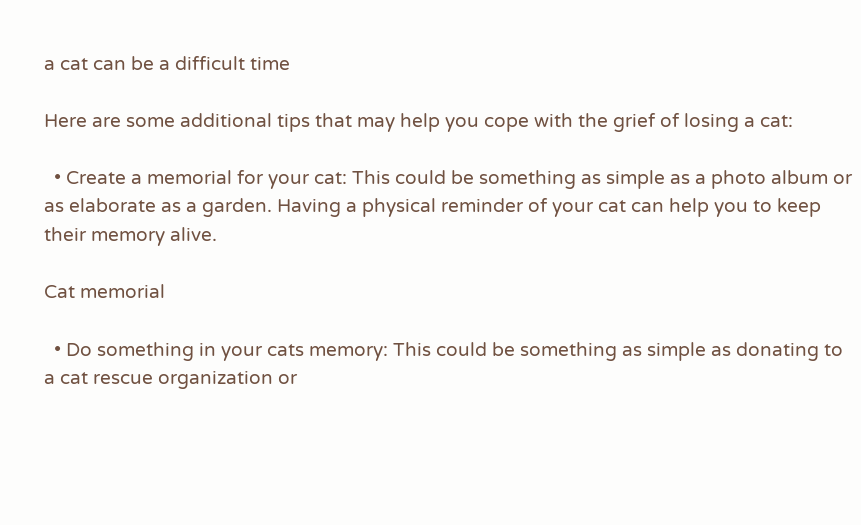a cat can be a difficult time

Here are some additional tips that may help you cope with the grief of losing a cat:

  • Create a memorial for your cat: This could be something as simple as a photo album or as elaborate as a garden. Having a physical reminder of your cat can help you to keep their memory alive.

Cat memorial

  • Do something in your cats memory: This could be something as simple as donating to a cat rescue organization or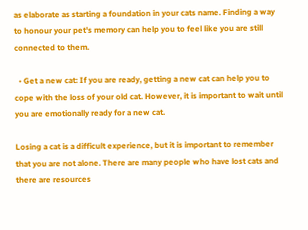as elaborate as starting a foundation in your cats name. Finding a way to honour your pet's memory can help you to feel like you are still connected to them.

  • Get a new cat: If you are ready, getting a new cat can help you to cope with the loss of your old cat. However, it is important to wait until you are emotionally ready for a new cat.

Losing a cat is a difficult experience, but it is important to remember that you are not alone. There are many people who have lost cats and there are resources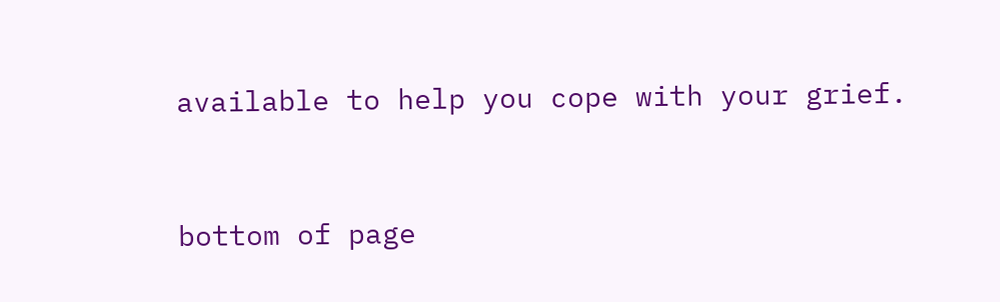available to help you cope with your grief.


bottom of page